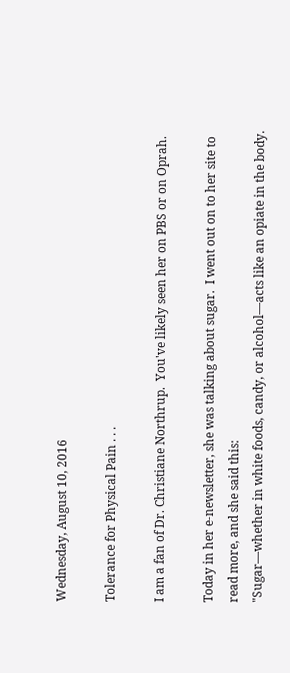Wednesday, August 10, 2016

Tolerance for Physical Pain . . .

I am a fan of Dr. Christiane Northrup.  You've likely seen her on PBS or on Oprah.

Today in her e-newsletter, she was talking about sugar.  I went out on to her site to read more, and she said this:
"Sugar—whether in white foods, candy, or alcohol—acts like an opiate in the body.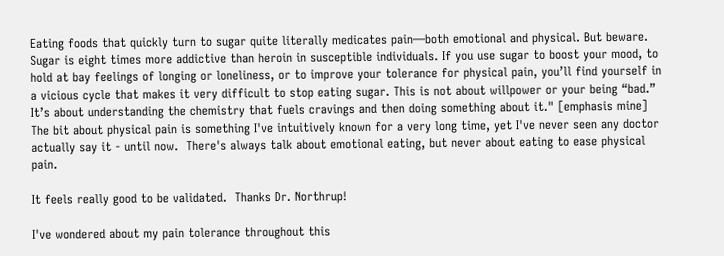Eating foods that quickly turn to sugar quite literally medicates pain—both emotional and physical. But beware. Sugar is eight times more addictive than heroin in susceptible individuals. If you use sugar to boost your mood, to hold at bay feelings of longing or loneliness, or to improve your tolerance for physical pain, you’ll find yourself in a vicious cycle that makes it very difficult to stop eating sugar. This is not about willpower or your being “bad.” It’s about understanding the chemistry that fuels cravings and then doing something about it." [emphasis mine]
The bit about physical pain is something I've intuitively known for a very long time, yet I've never seen any doctor actually say it - until now.  There's always talk about emotional eating, but never about eating to ease physical pain.

It feels really good to be validated.  Thanks Dr. Northrup!

I've wondered about my pain tolerance throughout this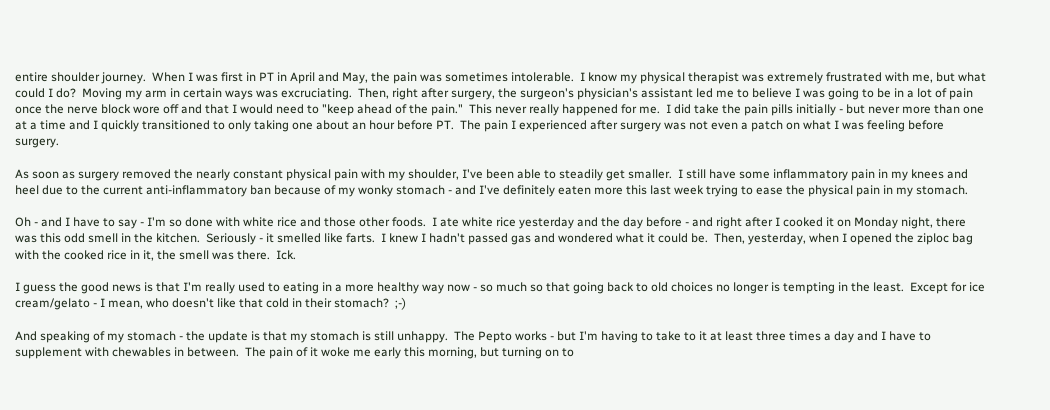entire shoulder journey.  When I was first in PT in April and May, the pain was sometimes intolerable.  I know my physical therapist was extremely frustrated with me, but what could I do?  Moving my arm in certain ways was excruciating.  Then, right after surgery, the surgeon's physician's assistant led me to believe I was going to be in a lot of pain once the nerve block wore off and that I would need to "keep ahead of the pain."  This never really happened for me.  I did take the pain pills initially - but never more than one at a time and I quickly transitioned to only taking one about an hour before PT.  The pain I experienced after surgery was not even a patch on what I was feeling before surgery.

As soon as surgery removed the nearly constant physical pain with my shoulder, I've been able to steadily get smaller.  I still have some inflammatory pain in my knees and heel due to the current anti-inflammatory ban because of my wonky stomach - and I've definitely eaten more this last week trying to ease the physical pain in my stomach.

Oh - and I have to say - I'm so done with white rice and those other foods.  I ate white rice yesterday and the day before - and right after I cooked it on Monday night, there was this odd smell in the kitchen.  Seriously - it smelled like farts.  I knew I hadn't passed gas and wondered what it could be.  Then, yesterday, when I opened the ziploc bag with the cooked rice in it, the smell was there.  Ick.

I guess the good news is that I'm really used to eating in a more healthy way now - so much so that going back to old choices no longer is tempting in the least.  Except for ice cream/gelato - I mean, who doesn't like that cold in their stomach?  ;-)

And speaking of my stomach - the update is that my stomach is still unhappy.  The Pepto works - but I'm having to take to it at least three times a day and I have to supplement with chewables in between.  The pain of it woke me early this morning, but turning on to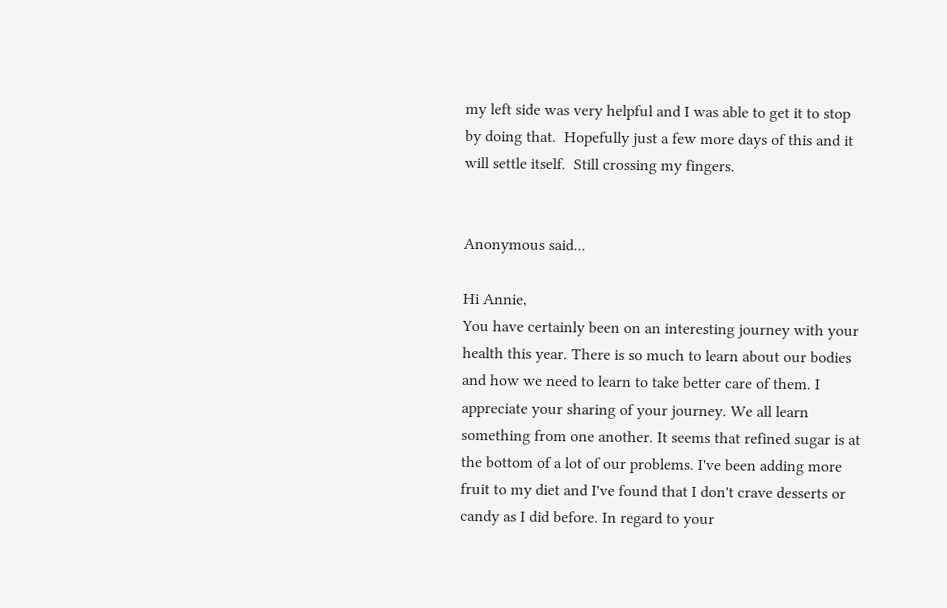my left side was very helpful and I was able to get it to stop by doing that.  Hopefully just a few more days of this and it will settle itself.  Still crossing my fingers.


Anonymous said...

Hi Annie,
You have certainly been on an interesting journey with your health this year. There is so much to learn about our bodies and how we need to learn to take better care of them. I appreciate your sharing of your journey. We all learn something from one another. It seems that refined sugar is at the bottom of a lot of our problems. I've been adding more fruit to my diet and I've found that I don't crave desserts or candy as I did before. In regard to your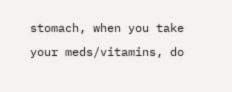stomach, when you take your meds/vitamins, do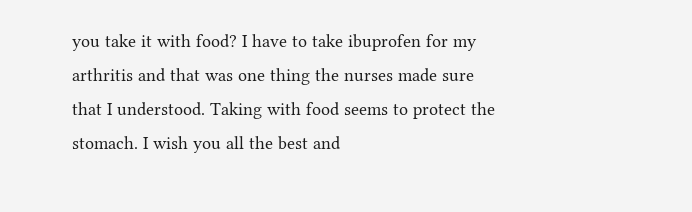you take it with food? I have to take ibuprofen for my arthritis and that was one thing the nurses made sure that I understood. Taking with food seems to protect the stomach. I wish you all the best and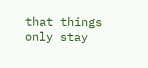that things only stay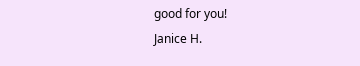good for you!
Janice H.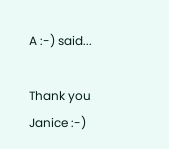A :-) said...

Thank you Janice :-)